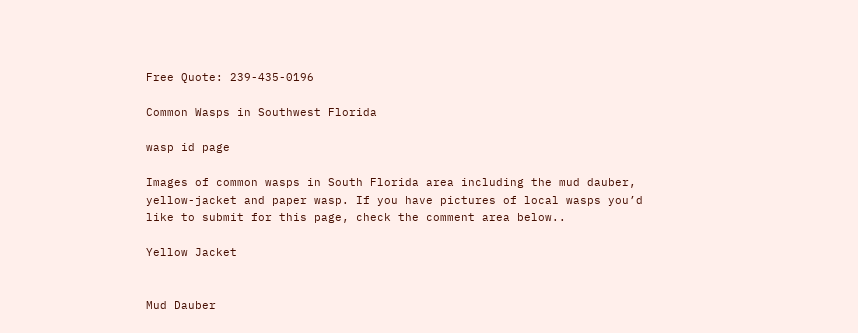Free Quote: 239-435-0196

Common Wasps in Southwest Florida

wasp id page

Images of common wasps in South Florida area including the mud dauber, yellow-jacket and paper wasp. If you have pictures of local wasps you’d like to submit for this page, check the comment area below..

Yellow Jacket


Mud Dauber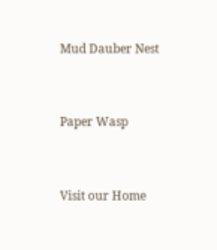Mud Dauber Nest


Paper Wasp


Visit our Home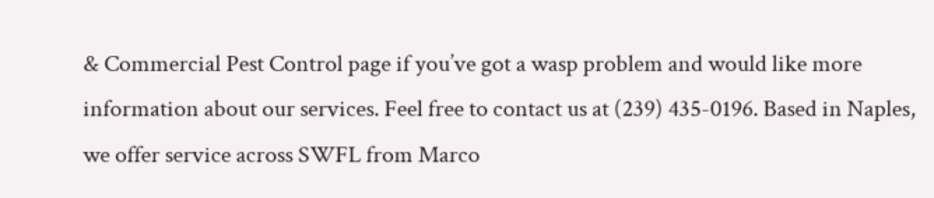& Commercial Pest Control page if you’ve got a wasp problem and would like more information about our services. Feel free to contact us at (239) 435-0196. Based in Naples, we offer service across SWFL from Marco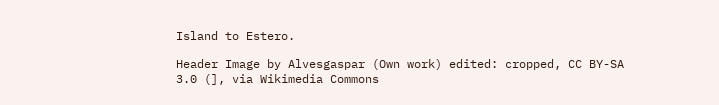Island to Estero.

Header Image by Alvesgaspar (Own work) edited: cropped, CC BY-SA 3.0 (], via Wikimedia Commons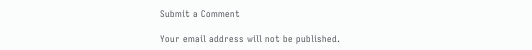Submit a Comment

Your email address will not be published.